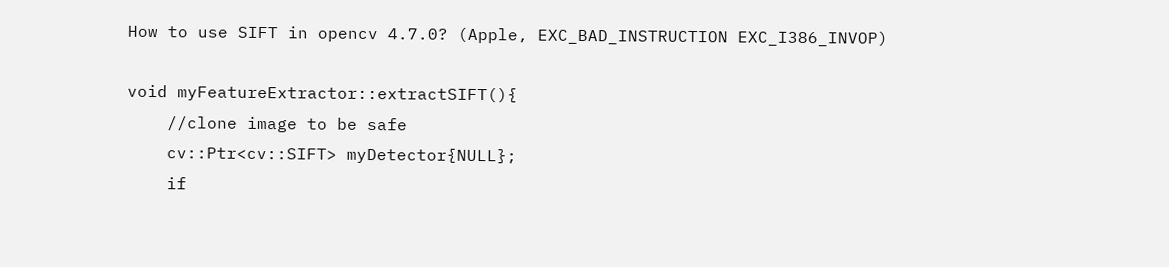How to use SIFT in opencv 4.7.0? (Apple, EXC_BAD_INSTRUCTION EXC_I386_INVOP)

void myFeatureExtractor::extractSIFT(){
    //clone image to be safe
    cv::Ptr<cv::SIFT> myDetector{NULL};
    if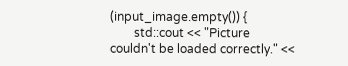(input_image.empty()) {
        std::cout << "Picture couldn't be loaded correctly." <<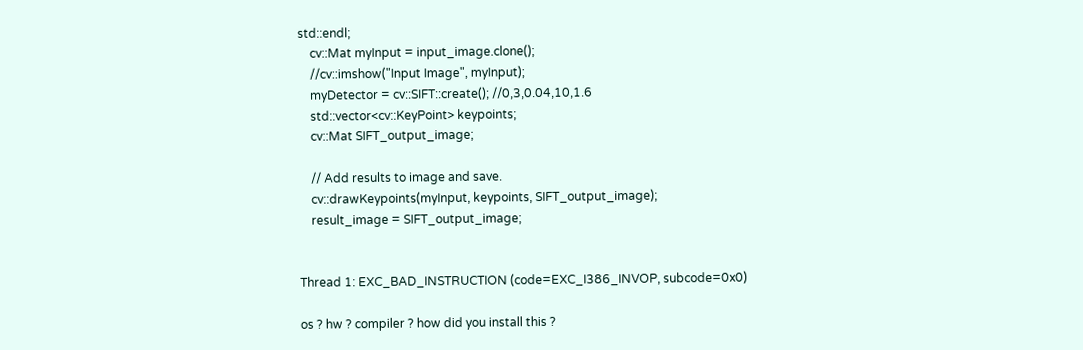std::endl;
    cv::Mat myInput = input_image.clone();
    //cv::imshow("Input Image", myInput);
    myDetector = cv::SIFT::create(); //0,3,0.04,10,1.6
    std::vector<cv::KeyPoint> keypoints;
    cv::Mat SIFT_output_image;

    // Add results to image and save.
    cv::drawKeypoints(myInput, keypoints, SIFT_output_image);
    result_image = SIFT_output_image;


Thread 1: EXC_BAD_INSTRUCTION (code=EXC_I386_INVOP, subcode=0x0)

os ? hw ? compiler ? how did you install this ?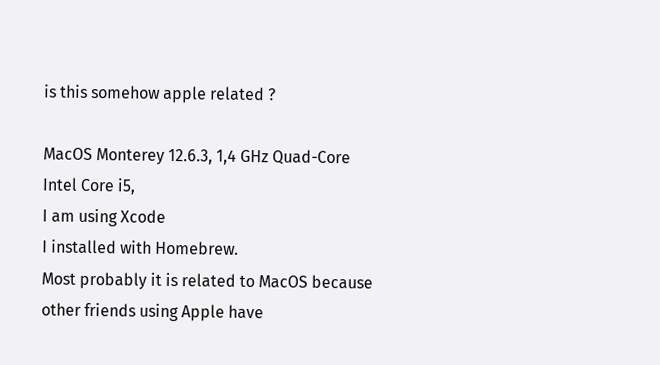is this somehow apple related ?

MacOS Monterey 12.6.3, 1,4 GHz Quad-Core Intel Core i5,
I am using Xcode
I installed with Homebrew.
Most probably it is related to MacOS because other friends using Apple have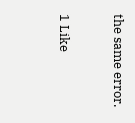the same error.


1 Like